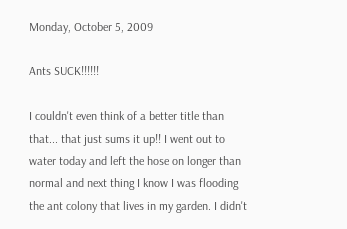Monday, October 5, 2009

Ants SUCK!!!!!!

I couldn't even think of a better title than that... that just sums it up!! I went out to water today and left the hose on longer than normal and next thing I know I was flooding the ant colony that lives in my garden. I didn't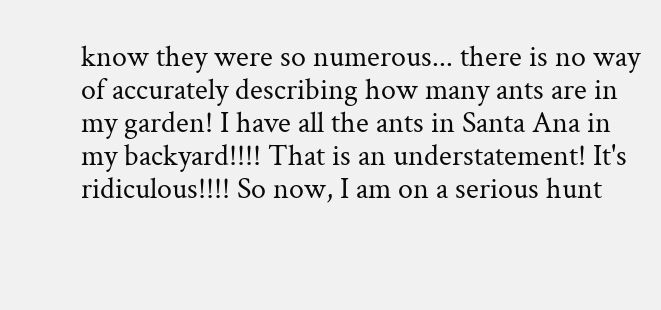know they were so numerous... there is no way of accurately describing how many ants are in my garden! I have all the ants in Santa Ana in my backyard!!!! That is an understatement! It's ridiculous!!!! So now, I am on a serious hunt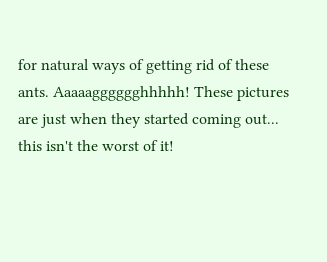for natural ways of getting rid of these ants. Aaaaagggggghhhhh! These pictures are just when they started coming out... this isn't the worst of it!